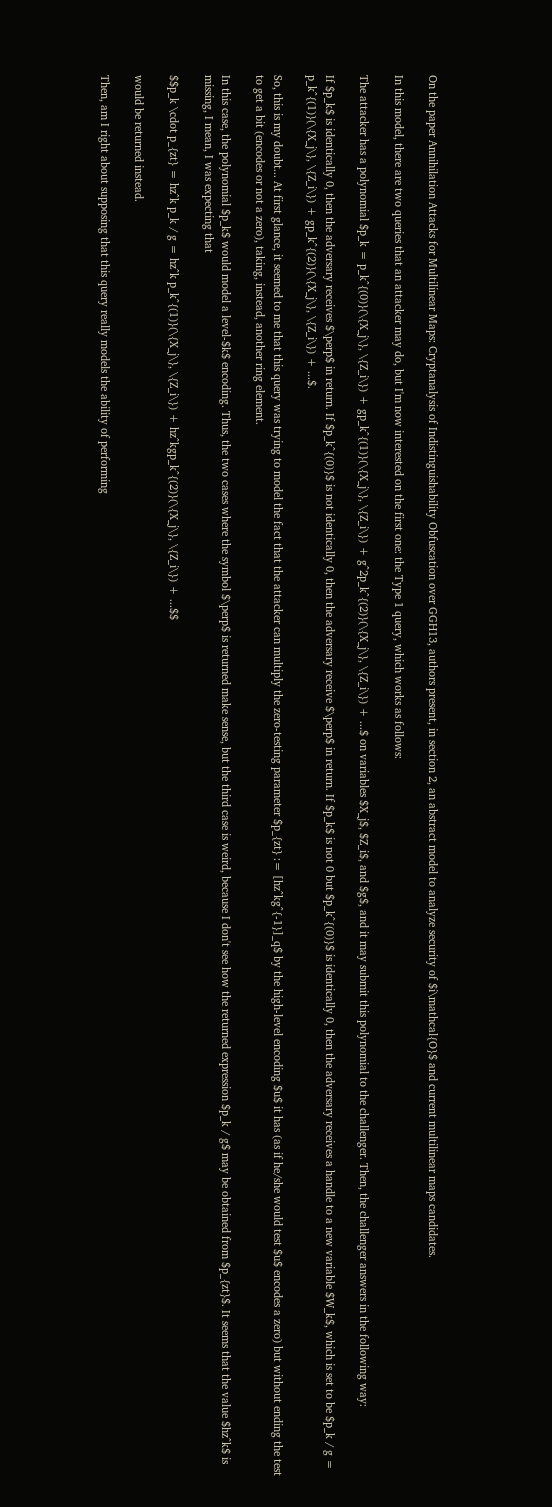On the paper Annihilation Attacks for Multilinear Maps: Cryptanalysis of Indistinguishability Obfuscation over GGH13, authors present, in section 2, an abstract model to analyze security of $i\mathcal{O}$ and current multilinear maps candidates.

In this model, there are two queries that an attacker may do, but I'm now interested on the first one: the Type 1 query, which works as follows:

The attacker has a polynomial $p_k = p_k^{(0)}(\{X_j\}, \{Z_i\}) + gp_k^{(1)}(\{X_j\}, \{Z_i\}) + g^2p_k^{(2)}(\{X_j\}, \{Z_i\}) + ...$ on variables $X_j$, $Z_i$, and $g$, and it may submit this polynomial to the challenger. Then, the challenger answers in the following way:

If $p_k$ is identically 0, then the adversary receives $\perp$ in return. If $p_k^{(0)}$ is not identically 0, then the adversary receive $\perp$ in return. If $p_k$ is not 0 but $p_k^{(0)}$ is identically 0, then the adversary receives a handle to a new variable $W_k$, which is set to be $p_k / g = p_k^{(1)}(\{X_j\}, \{Z_i\}) + gp_k^{(2)}(\{X_j\}, \{Z_i\}) + ...$.

So, this is my doubt... At first glance, it seemed to me that this query was trying to model the fact that the attacker can multiply the zero-testing parameter $p_{zt} := [hz^kg^{-1}]_q$ by the high-level encoding $u$ it has (as if he/she would test $u$ encodes a zero) but without ending the test to get a bit (encodes or not a zero), taking, instead, another ring element.

In this case, the polynomial $p_k$ would model a level-$k$ encoding. Thus, the two cases where the symbol $\perp$ is returned make sense, but the third case is weird, because I don't see how the returned expression $p_k / g$ may be obtained from $p_{zt}$. It seems that the value $hz^k$ is missing, I mean, I was expecting that

$$p_k \cdot p_{zt} = hz^k p_k / g = hz^k p_k^{(1)}(\{X_j\}, \{Z_i\}) + hz^kgp_k^{(2)}(\{X_j\}, \{Z_i\}) + ...$$

would be returned instead.

Then, am I right about supposing that this query really models the ability of performing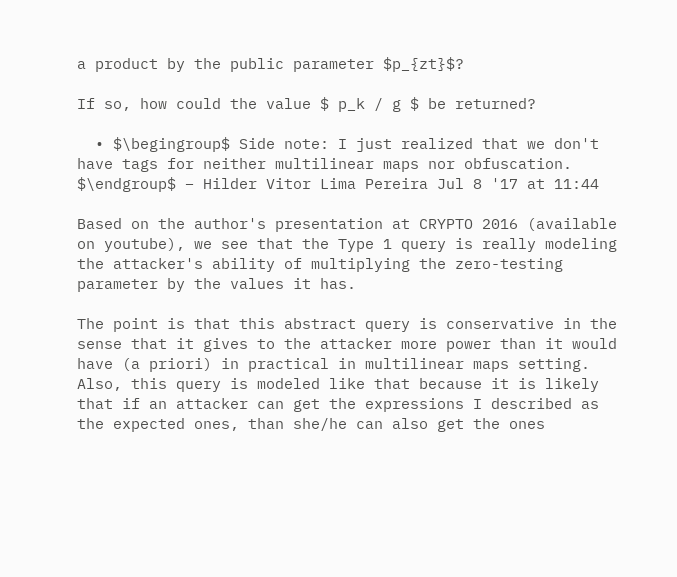a product by the public parameter $p_{zt}$?

If so, how could the value $ p_k / g $ be returned?

  • $\begingroup$ Side note: I just realized that we don't have tags for neither multilinear maps nor obfuscation. $\endgroup$ – Hilder Vitor Lima Pereira Jul 8 '17 at 11:44

Based on the author's presentation at CRYPTO 2016 (available on youtube), we see that the Type 1 query is really modeling the attacker's ability of multiplying the zero-testing parameter by the values it has.

The point is that this abstract query is conservative in the sense that it gives to the attacker more power than it would have (a priori) in practical in multilinear maps setting. Also, this query is modeled like that because it is likely that if an attacker can get the expressions I described as the expected ones, than she/he can also get the ones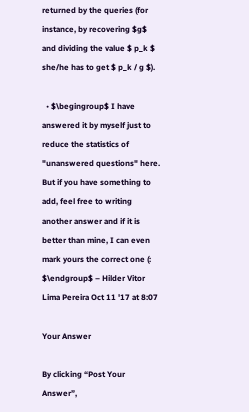returned by the queries (for instance, by recovering $g$ and dividing the value $ p_k $ she/he has to get $ p_k / g $).

  • $\begingroup$ I have answered it by myself just to reduce the statistics of "unanswered questions" here. But if you have something to add, feel free to writing another answer and if it is better than mine, I can even mark yours the correct one (: $\endgroup$ – Hilder Vitor Lima Pereira Oct 11 '17 at 8:07

Your Answer

By clicking “Post Your Answer”,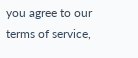you agree to our terms of service,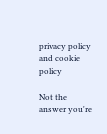privacy policy and cookie policy

Not the answer you're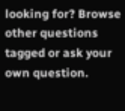looking for? Browse other questions tagged or ask your own question.